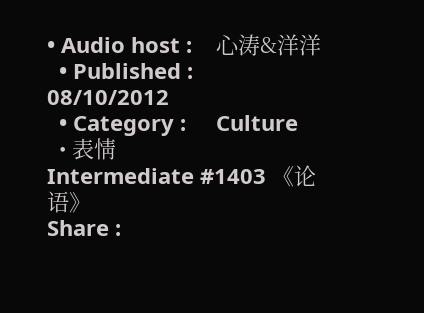• Audio host :    心涛&洋洋
  • Published :     08/10/2012
  • Category :     Culture
  • 表情
Intermediate #1403 《论语》
Share :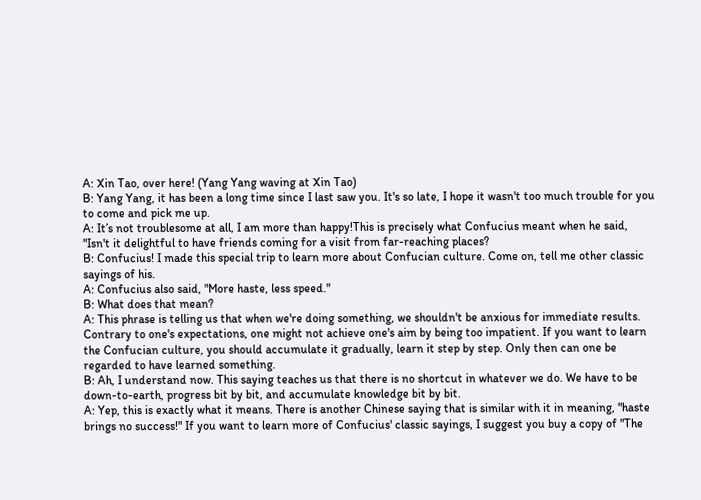A: Xin Tao, over here! (Yang Yang waving at Xin Tao)
B: Yang Yang, it has been a long time since I last saw you. It's so late, I hope it wasn't too much trouble for you to come and pick me up.
A: It’s not troublesome at all, I am more than happy!This is precisely what Confucius meant when he said, "Isn't it delightful to have friends coming for a visit from far-reaching places?
B: Confucius! I made this special trip to learn more about Confucian culture. Come on, tell me other classic sayings of his.
A: Confucius also said, "More haste, less speed."
B: What does that mean?
A: This phrase is telling us that when we're doing something, we shouldn't be anxious for immediate results. Contrary to one's expectations, one might not achieve one's aim by being too impatient. If you want to learn the Confucian culture, you should accumulate it gradually, learn it step by step. Only then can one be regarded to have learned something.
B: Ah, I understand now. This saying teaches us that there is no shortcut in whatever we do. We have to be down-to-earth, progress bit by bit, and accumulate knowledge bit by bit.
A: Yep, this is exactly what it means. There is another Chinese saying that is similar with it in meaning, "haste brings no success!" If you want to learn more of Confucius' classic sayings, I suggest you buy a copy of "The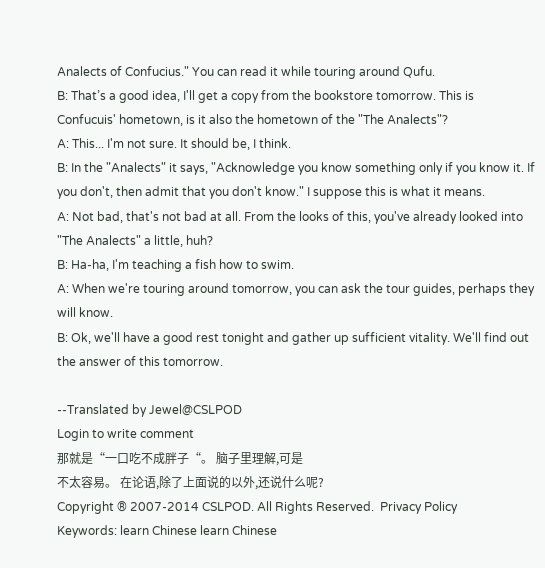Analects of Confucius." You can read it while touring around Qufu.
B: That’s a good idea, I'll get a copy from the bookstore tomorrow. This is Confucuis' hometown, is it also the hometown of the "The Analects"?
A: This... I'm not sure. It should be, I think.
B: In the "Analects" it says, "Acknowledge you know something only if you know it. If you don't, then admit that you don't know." I suppose this is what it means.
A: Not bad, that's not bad at all. From the looks of this, you've already looked into "The Analects" a little, huh?
B: Ha-ha, I'm teaching a fish how to swim.
A: When we're touring around tomorrow, you can ask the tour guides, perhaps they will know.
B: Ok, we'll have a good rest tonight and gather up sufficient vitality. We'll find out the answer of this tomorrow.

--Translated by Jewel@CSLPOD
Login to write comment
那就是“一口吃不成胖子“。 脑子里理解,可是
不太容易。 在论语,除了上面说的以外,还说什么呢?
Copyright ® 2007-2014 CSLPOD. All Rights Reserved.  Privacy Policy
Keywords: learn Chinese learn Chinese